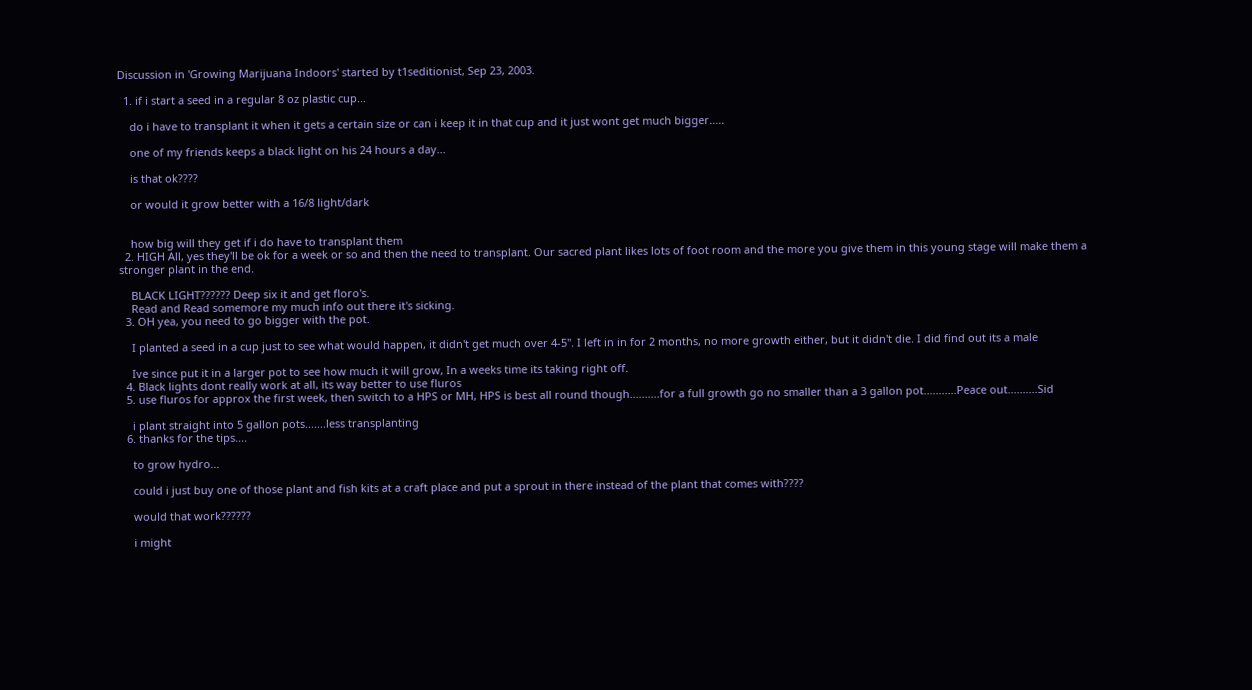Discussion in 'Growing Marijuana Indoors' started by t1seditionist, Sep 23, 2003.

  1. if i start a seed in a regular 8 oz plastic cup...

    do i have to transplant it when it gets a certain size or can i keep it in that cup and it just wont get much bigger.....

    one of my friends keeps a black light on his 24 hours a day...

    is that ok????

    or would it grow better with a 16/8 light/dark


    how big will they get if i do have to transplant them
  2. HIGH All, yes they'll be ok for a week or so and then the need to transplant. Our sacred plant likes lots of foot room and the more you give them in this young stage will make them a stronger plant in the end.

    BLACK LIGHT?????? Deep six it and get floro's.
    Read and Read somemore my much info out there it's sicking.
  3. OH yea, you need to go bigger with the pot.

    I planted a seed in a cup just to see what would happen, it didn't get much over 4-5". I left in in for 2 months, no more growth either, but it didn't die. I did find out its a male

    Ive since put it in a larger pot to see how much it will grow, In a weeks time its taking right off.
  4. Black lights dont really work at all, its way better to use fluros
  5. use fluros for approx the first week, then switch to a HPS or MH, HPS is best all round though..........for a full growth go no smaller than a 3 gallon pot...........Peace out..........Sid

    i plant straight into 5 gallon pots.......less transplanting
  6. thanks for the tips....

    to grow hydro...

    could i just buy one of those plant and fish kits at a craft place and put a sprout in there instead of the plant that comes with????

    would that work??????

    i might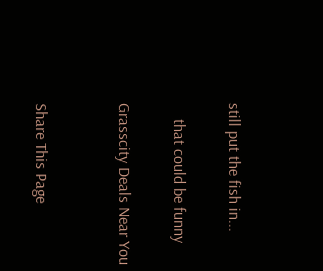still put the fish in...

    that could be funny

Grasscity Deals Near You


Share This Page